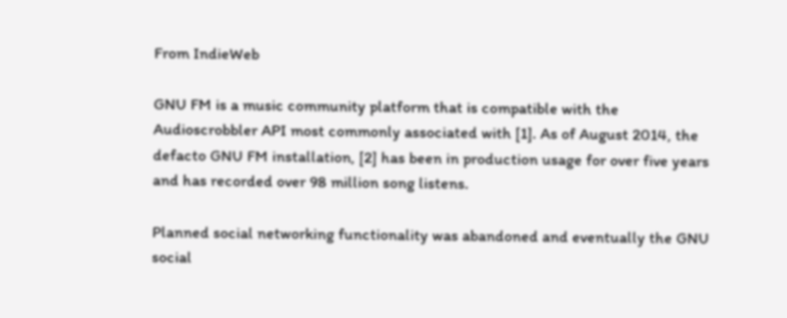From IndieWeb

GNU FM is a music community platform that is compatible with the Audioscrobbler API most commonly associated with [1]. As of August 2014, the defacto GNU FM installation, [2] has been in production usage for over five years and has recorded over 98 million song listens.

Planned social networking functionality was abandoned and eventually the GNU social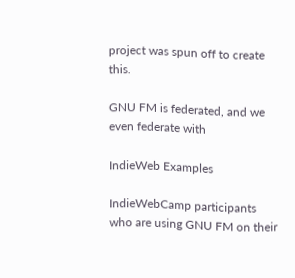project was spun off to create this.

GNU FM is federated, and we even federate with

IndieWeb Examples

IndieWebCamp participants who are using GNU FM on their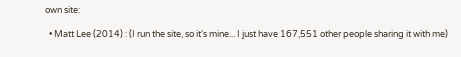own site:

  • Matt Lee (2014) : (I run the site, so it's mine... I just have 167,551 other people sharing it with me)